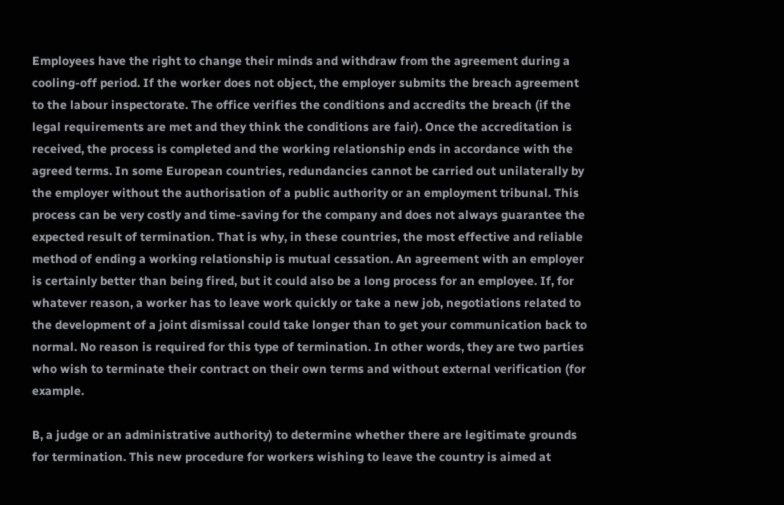Employees have the right to change their minds and withdraw from the agreement during a cooling-off period. If the worker does not object, the employer submits the breach agreement to the labour inspectorate. The office verifies the conditions and accredits the breach (if the legal requirements are met and they think the conditions are fair). Once the accreditation is received, the process is completed and the working relationship ends in accordance with the agreed terms. In some European countries, redundancies cannot be carried out unilaterally by the employer without the authorisation of a public authority or an employment tribunal. This process can be very costly and time-saving for the company and does not always guarantee the expected result of termination. That is why, in these countries, the most effective and reliable method of ending a working relationship is mutual cessation. An agreement with an employer is certainly better than being fired, but it could also be a long process for an employee. If, for whatever reason, a worker has to leave work quickly or take a new job, negotiations related to the development of a joint dismissal could take longer than to get your communication back to normal. No reason is required for this type of termination. In other words, they are two parties who wish to terminate their contract on their own terms and without external verification (for example.

B, a judge or an administrative authority) to determine whether there are legitimate grounds for termination. This new procedure for workers wishing to leave the country is aimed at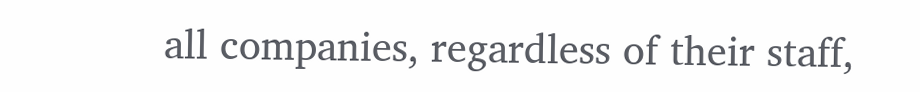all companies, regardless of their staff,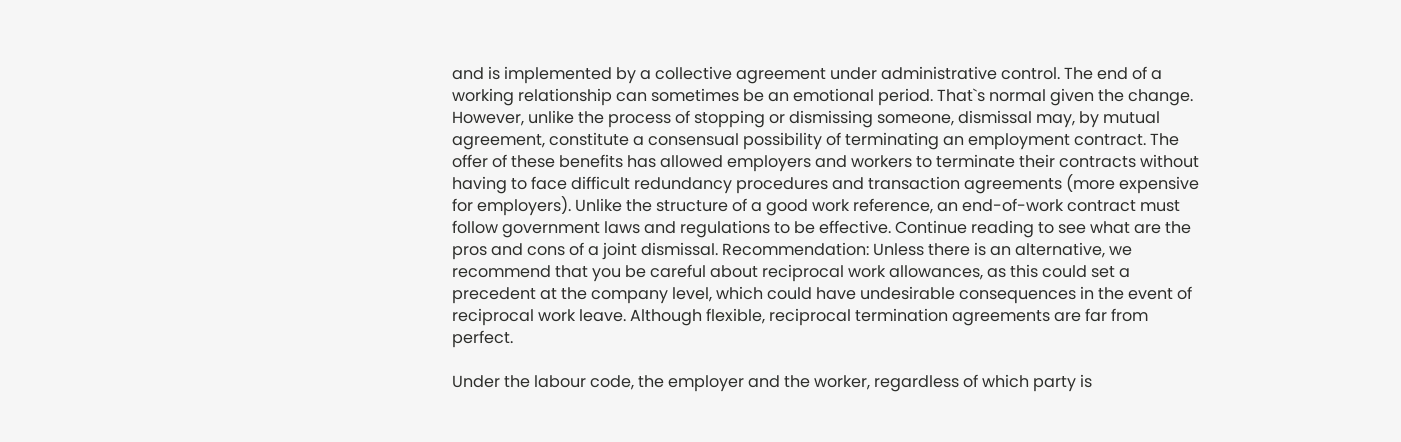and is implemented by a collective agreement under administrative control. The end of a working relationship can sometimes be an emotional period. That`s normal given the change. However, unlike the process of stopping or dismissing someone, dismissal may, by mutual agreement, constitute a consensual possibility of terminating an employment contract. The offer of these benefits has allowed employers and workers to terminate their contracts without having to face difficult redundancy procedures and transaction agreements (more expensive for employers). Unlike the structure of a good work reference, an end-of-work contract must follow government laws and regulations to be effective. Continue reading to see what are the pros and cons of a joint dismissal. Recommendation: Unless there is an alternative, we recommend that you be careful about reciprocal work allowances, as this could set a precedent at the company level, which could have undesirable consequences in the event of reciprocal work leave. Although flexible, reciprocal termination agreements are far from perfect.

Under the labour code, the employer and the worker, regardless of which party is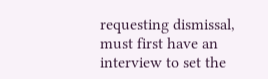requesting dismissal, must first have an interview to set the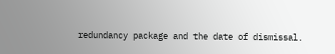redundancy package and the date of dismissal.